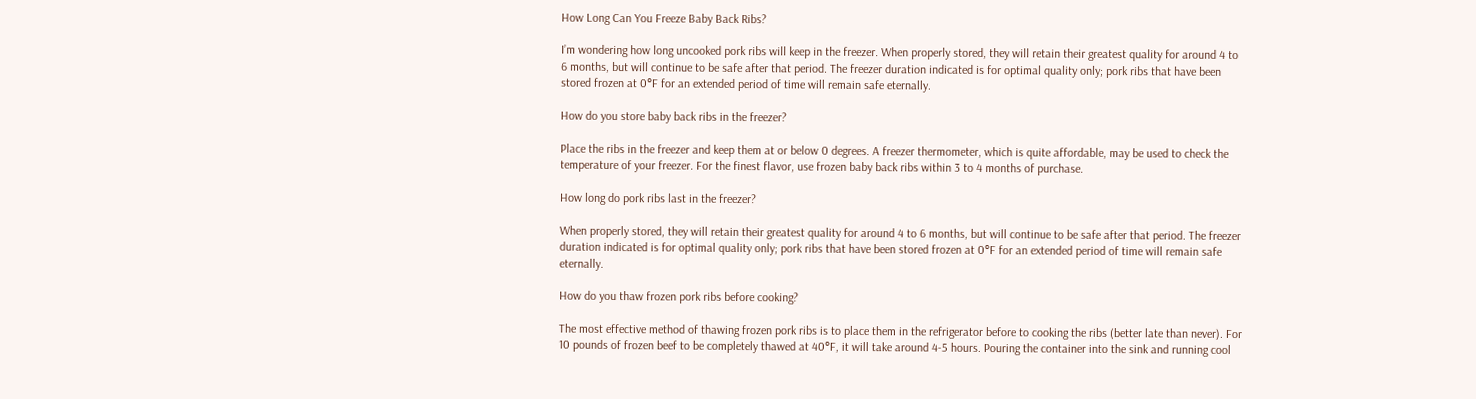How Long Can You Freeze Baby Back Ribs?

I’m wondering how long uncooked pork ribs will keep in the freezer. When properly stored, they will retain their greatest quality for around 4 to 6 months, but will continue to be safe after that period. The freezer duration indicated is for optimal quality only; pork ribs that have been stored frozen at 0°F for an extended period of time will remain safe eternally.

How do you store baby back ribs in the freezer?

Place the ribs in the freezer and keep them at or below 0 degrees. A freezer thermometer, which is quite affordable, may be used to check the temperature of your freezer. For the finest flavor, use frozen baby back ribs within 3 to 4 months of purchase.

How long do pork ribs last in the freezer?

When properly stored, they will retain their greatest quality for around 4 to 6 months, but will continue to be safe after that period. The freezer duration indicated is for optimal quality only; pork ribs that have been stored frozen at 0°F for an extended period of time will remain safe eternally.

How do you thaw frozen pork ribs before cooking?

The most effective method of thawing frozen pork ribs is to place them in the refrigerator before to cooking the ribs (better late than never). For 10 pounds of frozen beef to be completely thawed at 40°F, it will take around 4-5 hours. Pouring the container into the sink and running cool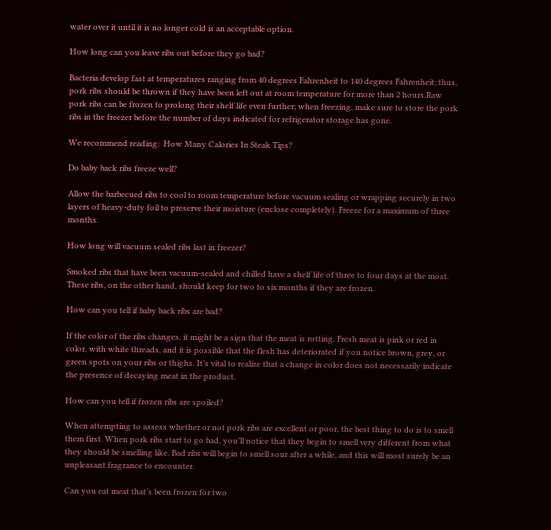water over it until it is no longer cold is an acceptable option.

How long can you leave ribs out before they go bad?

Bacteria develop fast at temperatures ranging from 40 degrees Fahrenheit to 140 degrees Fahrenheit; thus, pork ribs should be thrown if they have been left out at room temperature for more than 2 hours.Raw pork ribs can be frozen to prolong their shelf life even further; when freezing, make sure to store the pork ribs in the freezer before the number of days indicated for refrigerator storage has gone.

We recommend reading:  How Many Calories In Steak Tips?

Do baby back ribs freeze well?

Allow the barbecued ribs to cool to room temperature before vacuum sealing or wrapping securely in two layers of heavy-duty foil to preserve their moisture (enclose completely). Freeze for a maximum of three months.

How long will vacuum sealed ribs last in freezer?

Smoked ribs that have been vacuum-sealed and chilled have a shelf life of three to four days at the most. These ribs, on the other hand, should keep for two to six months if they are frozen.

How can you tell if baby back ribs are bad?

If the color of the ribs changes, it might be a sign that the meat is rotting. Fresh meat is pink or red in color, with white threads, and it is possible that the flesh has deteriorated if you notice brown, grey, or green spots on your ribs or thighs. It’s vital to realize that a change in color does not necessarily indicate the presence of decaying meat in the product.

How can you tell if frozen ribs are spoiled?

When attempting to assess whether or not pork ribs are excellent or poor, the best thing to do is to smell them first. When pork ribs start to go bad, you’ll notice that they begin to smell very different from what they should be smelling like. Bad ribs will begin to smell sour after a while, and this will most surely be an unpleasant fragrance to encounter.

Can you eat meat that’s been frozen for two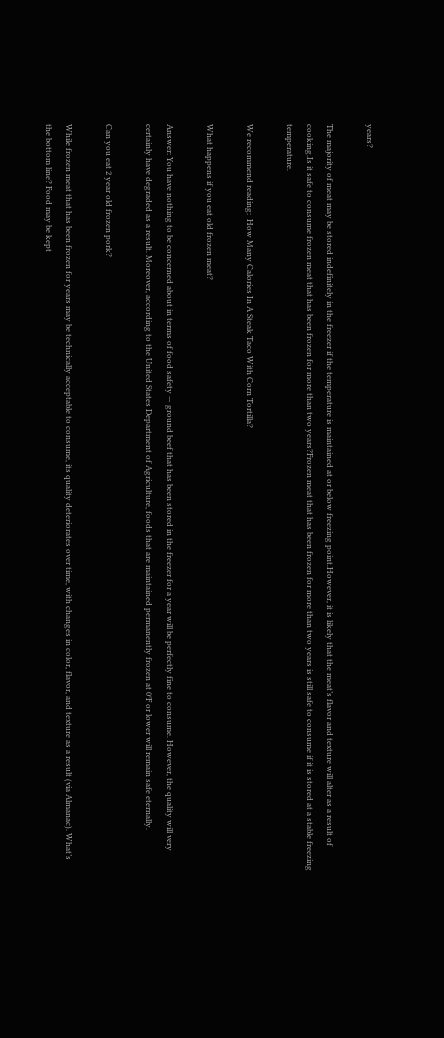years?

The majority of meat may be stored indefinitely in the freezer if the temperature is maintained at or below freezing point.However, it is likely that the meat’s flavor and texture will alter as a result of cooking.Is it safe to consume frozen meat that has been frozen for more than two years?Frozen meat that has been frozen for more than two years is still safe to consume if it is stored at a stable freezing temperature.

We recommend reading:  How Many Calories In A Steak Taco With Corn Tortilla?

What happens if you eat old frozen meat?

Answer: You have nothing to be concerned about in terms of food safety — ground beef that has been stored in the freezer for a year will be perfectly fine to consume. However, the quality will very certainly have degraded as a result. Moreover, according to the United States Department of Agriculture, foods that are maintained permanently frozen at 0°F or lower will remain safe eternally.

Can you eat 2 year old frozen pork?

While frozen meat that has been frozen for years may be technically acceptable to consume, its quality deteriorates over time, with changes in color, flavor, and texture as a result (via Almanac). What’s the bottom line? Food may be kept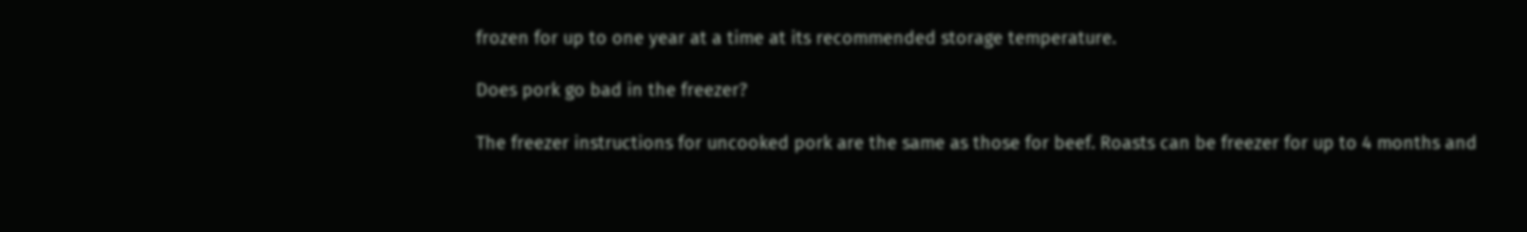frozen for up to one year at a time at its recommended storage temperature.

Does pork go bad in the freezer?

The freezer instructions for uncooked pork are the same as those for beef. Roasts can be freezer for up to 4 months and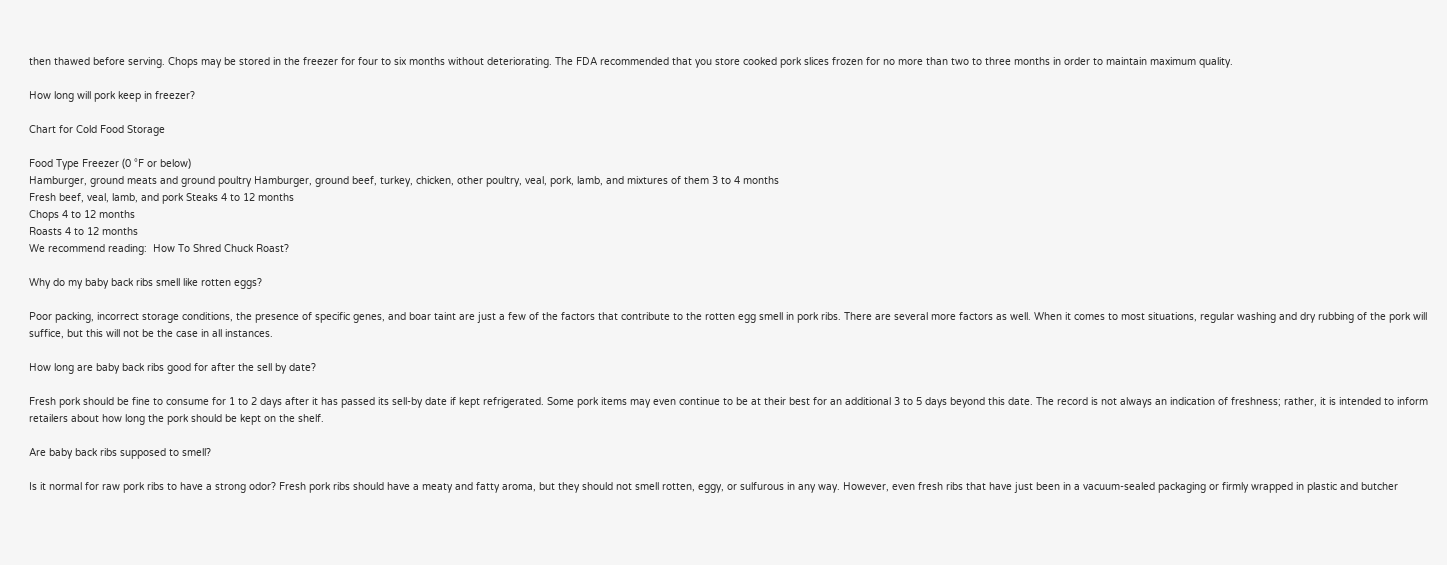then thawed before serving. Chops may be stored in the freezer for four to six months without deteriorating. The FDA recommended that you store cooked pork slices frozen for no more than two to three months in order to maintain maximum quality.

How long will pork keep in freezer?

Chart for Cold Food Storage

Food Type Freezer (0 °F or below)
Hamburger, ground meats and ground poultry Hamburger, ground beef, turkey, chicken, other poultry, veal, pork, lamb, and mixtures of them 3 to 4 months
Fresh beef, veal, lamb, and pork Steaks 4 to 12 months
Chops 4 to 12 months
Roasts 4 to 12 months
We recommend reading:  How To Shred Chuck Roast?

Why do my baby back ribs smell like rotten eggs?

Poor packing, incorrect storage conditions, the presence of specific genes, and boar taint are just a few of the factors that contribute to the rotten egg smell in pork ribs. There are several more factors as well. When it comes to most situations, regular washing and dry rubbing of the pork will suffice, but this will not be the case in all instances.

How long are baby back ribs good for after the sell by date?

Fresh pork should be fine to consume for 1 to 2 days after it has passed its sell-by date if kept refrigerated. Some pork items may even continue to be at their best for an additional 3 to 5 days beyond this date. The record is not always an indication of freshness; rather, it is intended to inform retailers about how long the pork should be kept on the shelf.

Are baby back ribs supposed to smell?

Is it normal for raw pork ribs to have a strong odor? Fresh pork ribs should have a meaty and fatty aroma, but they should not smell rotten, eggy, or sulfurous in any way. However, even fresh ribs that have just been in a vacuum-sealed packaging or firmly wrapped in plastic and butcher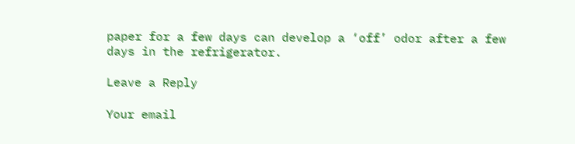paper for a few days can develop a ‘off’ odor after a few days in the refrigerator.

Leave a Reply

Your email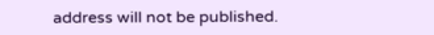address will not be published.